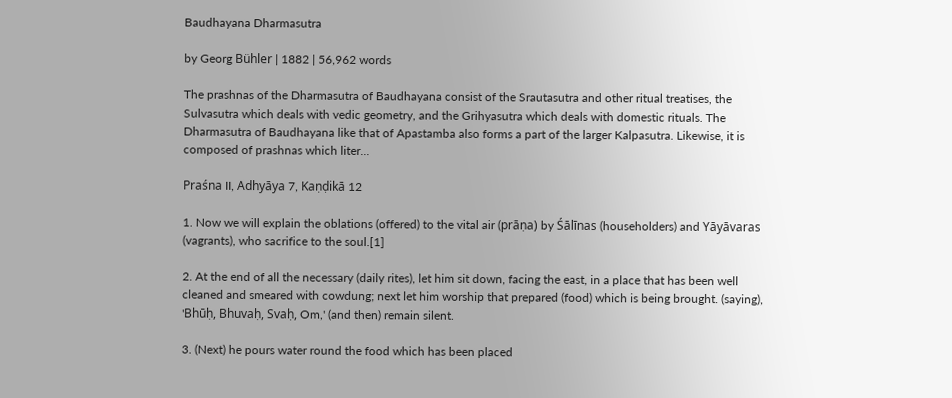Baudhayana Dharmasutra

by Georg Bühler | 1882 | 56,962 words

The prashnas of the Dharmasutra of Baudhayana consist of the Srautasutra and other ritual treatises, the Sulvasutra which deals with vedic geometry, and the Grihyasutra which deals with domestic rituals. The Dharmasutra of Baudhayana like that of Apastamba also forms a part of the larger Kalpasutra. Likewise, it is composed of prashnas which liter...

Praśna II, Adhyāya 7, Kaṇḍikā 12

1. Now we will explain the oblations (offered) to the vital air (prāṇa) by Śālīnas (householders) and Yāyāvaras (vagrants), who sacrifice to the soul.[1]

2. At the end of all the necessary (daily rites), let him sit down, facing the east, in a place that has been well cleaned and smeared with cowdung; next let him worship that prepared (food) which is being brought. (saying), 'Bhūḥ, Bhuvaḥ, Svaḥ, Om,' (and then) remain silent.

3. (Next) he pours water round the food which has been placed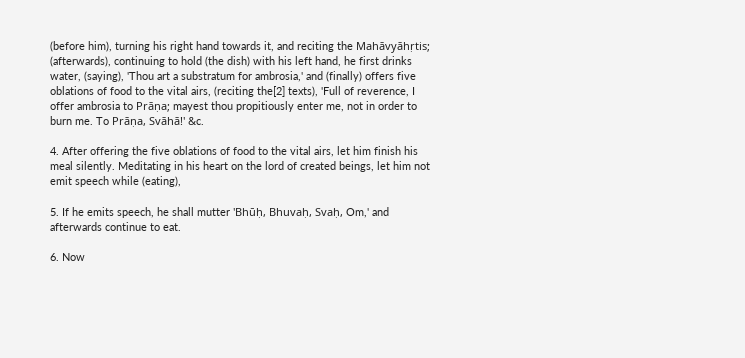(before him), turning his right hand towards it, and reciting the Mahāvyāhṛtis; (afterwards), continuing to hold (the dish) with his left hand, he first drinks water, (saying), 'Thou art a substratum for ambrosia,' and (finally) offers five oblations of food to the vital airs, (reciting the[2] texts), 'Full of reverence, I offer ambrosia to Prāṇa; mayest thou propitiously enter me, not in order to burn me. To Prāṇa, Svāhā!' &c.

4. After offering the five oblations of food to the vital airs, let him finish his meal silently. Meditating in his heart on the lord of created beings, let him not emit speech while (eating),

5. If he emits speech, he shall mutter 'Bhūḥ, Bhuvaḥ, Svaḥ, Om,' and afterwards continue to eat.

6. Now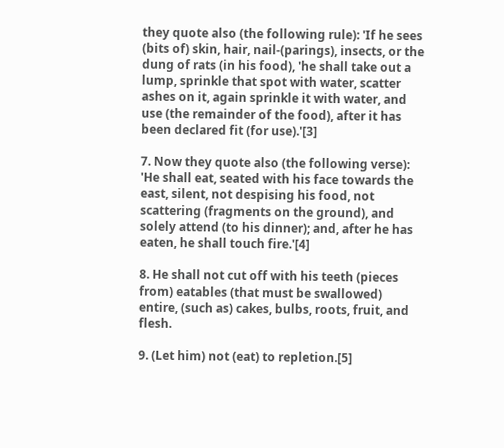they quote also (the following rule): 'If he sees (bits of) skin, hair, nail-(parings), insects, or the dung of rats (in his food), 'he shall take out a lump, sprinkle that spot with water, scatter ashes on it, again sprinkle it with water, and use (the remainder of the food), after it has been declared fit (for use).'[3]

7. Now they quote also (the following verse): 'He shall eat, seated with his face towards the east, silent, not despising his food, not scattering (fragments on the ground), and solely attend (to his dinner); and, after he has eaten, he shall touch fire.'[4]

8. He shall not cut off with his teeth (pieces from) eatables (that must be swallowed) entire, (such as) cakes, bulbs, roots, fruit, and flesh.

9. (Let him) not (eat) to repletion.[5]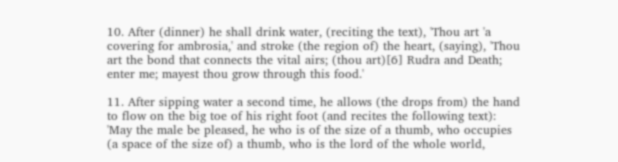10. After (dinner) he shall drink water, (reciting the text), 'Thou art 'a covering for ambrosia,' and stroke (the region of) the heart, (saying), 'Thou art the bond that connects the vital airs; (thou art)[6] Rudra and Death; enter me; mayest thou grow through this food.'

11. After sipping water a second time, he allows (the drops from) the hand to flow on the big toe of his right foot (and recites the following text): 'May the male be pleased, he who is of the size of a thumb, who occupies (a space of the size of) a thumb, who is the lord of the whole world,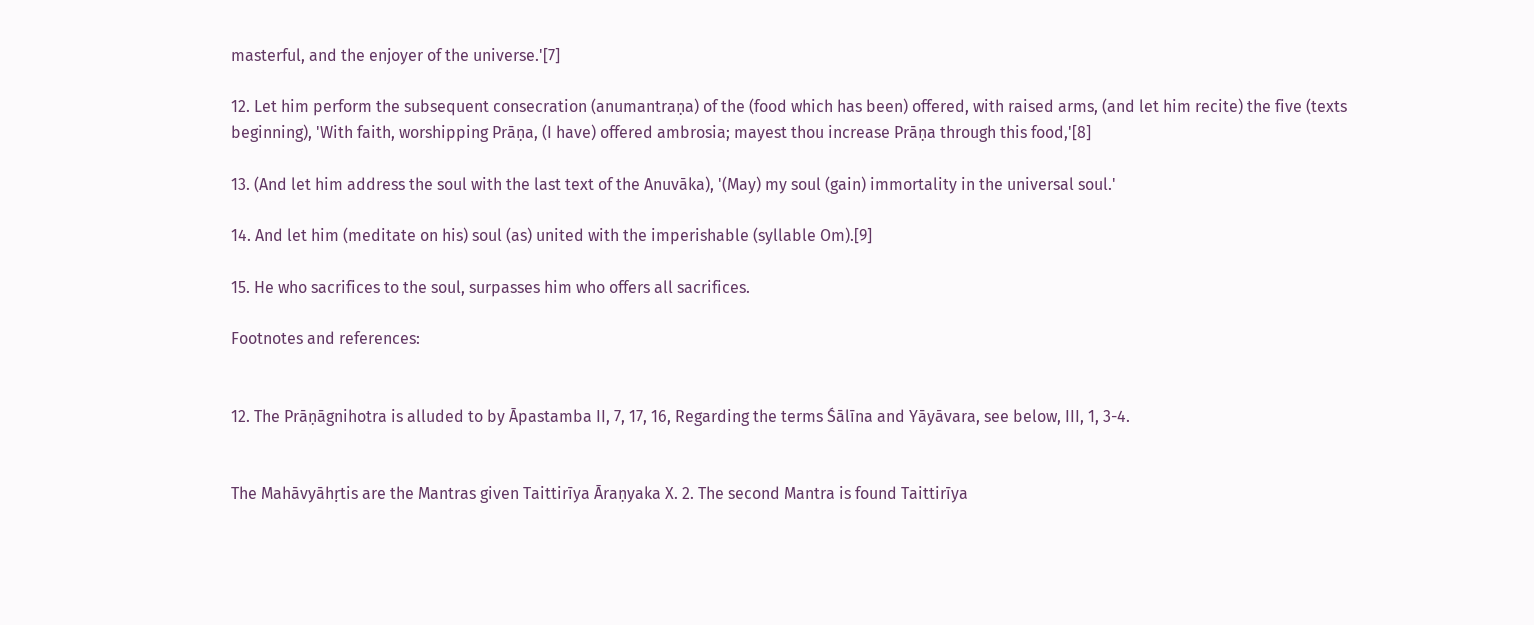masterful, and the enjoyer of the universe.'[7]

12. Let him perform the subsequent consecration (anumantraṇa) of the (food which has been) offered, with raised arms, (and let him recite) the five (texts beginning), 'With faith, worshipping Prāṇa, (I have) offered ambrosia; mayest thou increase Prāṇa through this food,'[8]

13. (And let him address the soul with the last text of the Anuvāka), '(May) my soul (gain) immortality in the universal soul.'

14. And let him (meditate on his) soul (as) united with the imperishable (syllable Om).[9]

15. He who sacrifices to the soul, surpasses him who offers all sacrifices.

Footnotes and references:


12. The Prāṇāgnihotra is alluded to by Āpastamba II, 7, 17, 16, Regarding the terms Śālīna and Yāyāvara, see below, III, 1, 3-4.


The Mahāvyāhṛtis are the Mantras given Taittirīya Āraṇyaka X. 2. The second Mantra is found Taittirīya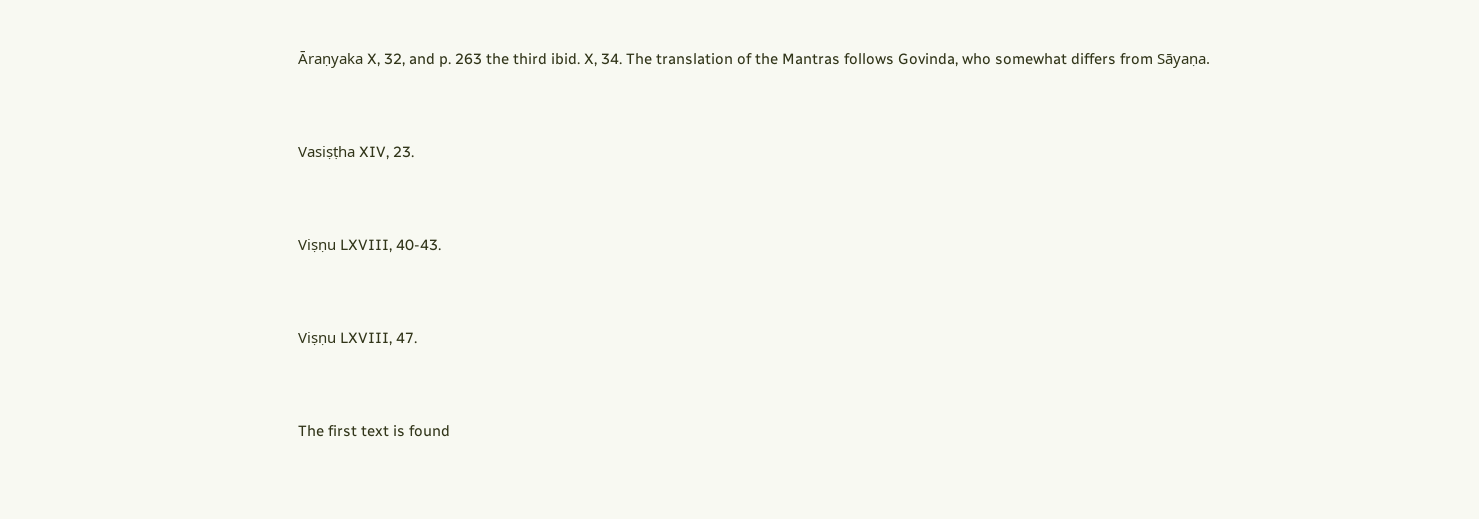Āraṇyaka X, 32, and p. 263 the third ibid. X, 34. The translation of the Mantras follows Govinda, who somewhat differs from Sāyaṇa.


Vasiṣṭha XIV, 23.


Viṣṇu LXVIII, 40-43.


Viṣṇu LXVIII, 47.


The first text is found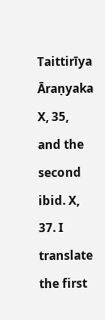Taittirīya Āraṇyaka X, 35, and the second ibid. X, 37. I translate the first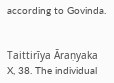according to Govinda.


Taittirīya Āraṇyaka X, 38. The individual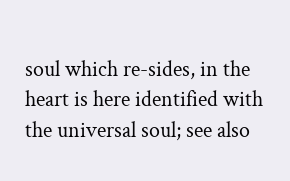soul which re-sides, in the heart is here identified with the universal soul; see also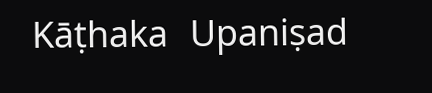Kāṭhaka Upaniṣad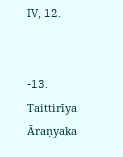IV, 12.


-13. Taittirīya Āraṇyaka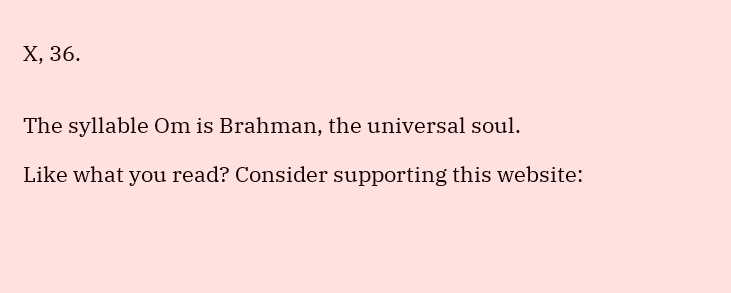X, 36.


The syllable Om is Brahman, the universal soul.

Like what you read? Consider supporting this website: